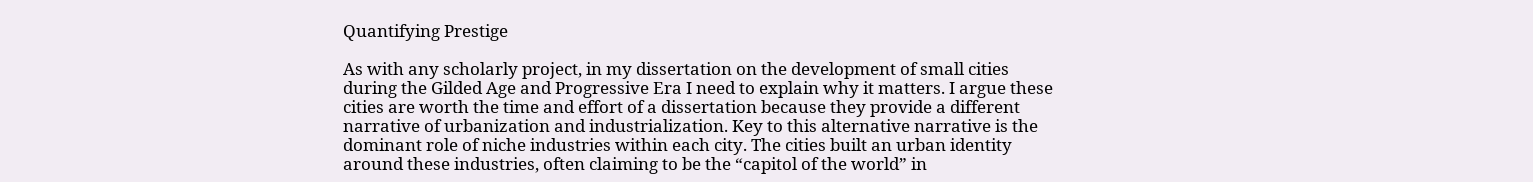Quantifying Prestige

As with any scholarly project, in my dissertation on the development of small cities during the Gilded Age and Progressive Era I need to explain why it matters. I argue these cities are worth the time and effort of a dissertation because they provide a different narrative of urbanization and industrialization. Key to this alternative narrative is the dominant role of niche industries within each city. The cities built an urban identity around these industries, often claiming to be the “capitol of the world” in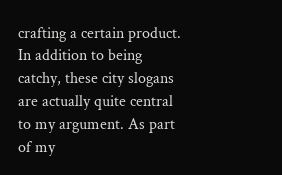crafting a certain product. In addition to being catchy, these city slogans are actually quite central to my argument. As part of my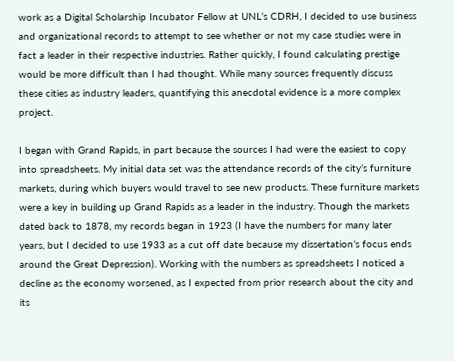work as a Digital Scholarship Incubator Fellow at UNL’s CDRH, I decided to use business and organizational records to attempt to see whether or not my case studies were in fact a leader in their respective industries. Rather quickly, I found calculating prestige would be more difficult than I had thought. While many sources frequently discuss these cities as industry leaders, quantifying this anecdotal evidence is a more complex project.

I began with Grand Rapids, in part because the sources I had were the easiest to copy into spreadsheets. My initial data set was the attendance records of the city’s furniture markets, during which buyers would travel to see new products. These furniture markets were a key in building up Grand Rapids as a leader in the industry. Though the markets dated back to 1878, my records began in 1923 (I have the numbers for many later years, but I decided to use 1933 as a cut off date because my dissertation’s focus ends around the Great Depression). Working with the numbers as spreadsheets I noticed a decline as the economy worsened, as I expected from prior research about the city and its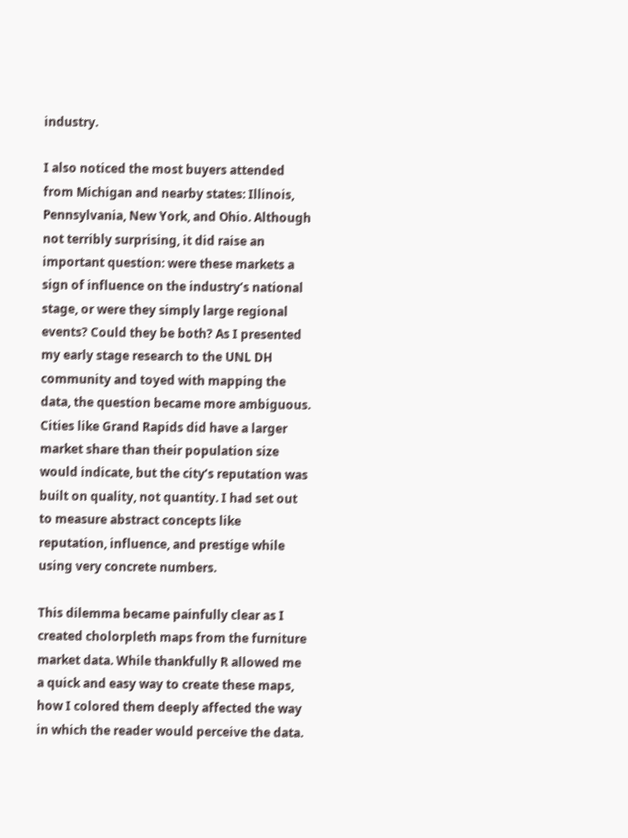industry.

I also noticed the most buyers attended from Michigan and nearby states: Illinois, Pennsylvania, New York, and Ohio. Although not terribly surprising, it did raise an important question: were these markets a sign of influence on the industry’s national stage, or were they simply large regional events? Could they be both? As I presented my early stage research to the UNL DH community and toyed with mapping the data, the question became more ambiguous. Cities like Grand Rapids did have a larger market share than their population size would indicate, but the city’s reputation was built on quality, not quantity. I had set out to measure abstract concepts like reputation, influence, and prestige while using very concrete numbers.

This dilemma became painfully clear as I created cholorpleth maps from the furniture market data. While thankfully R allowed me a quick and easy way to create these maps, how I colored them deeply affected the way in which the reader would perceive the data.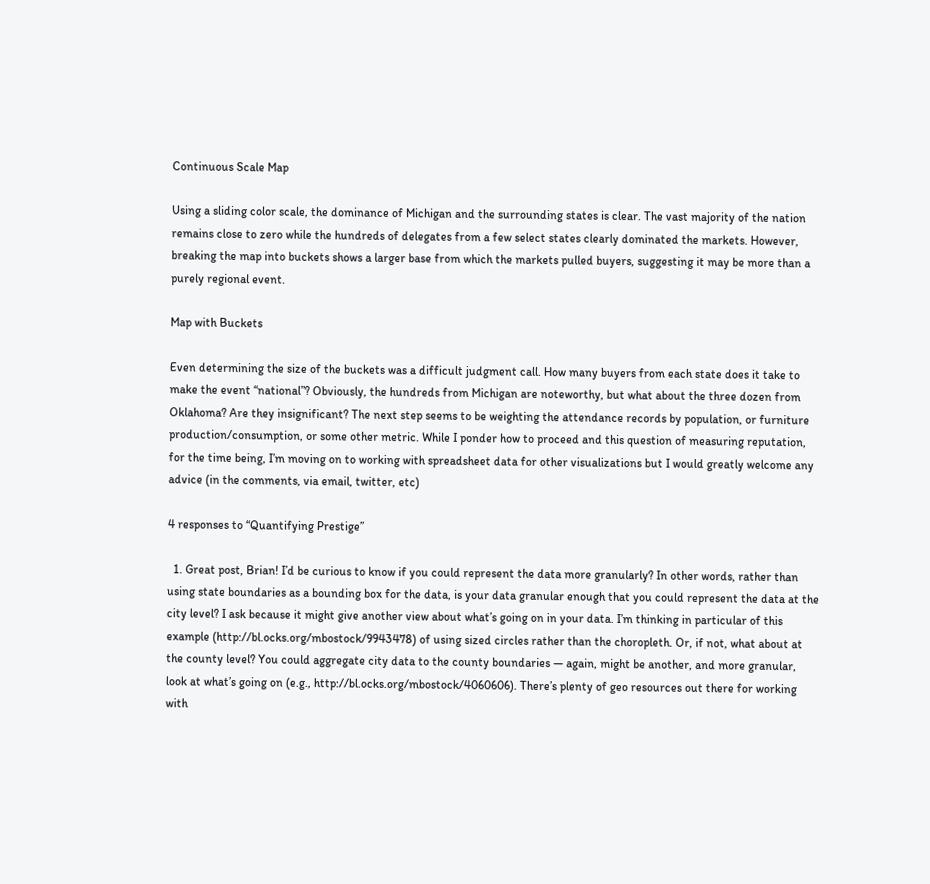Continuous Scale Map

Using a sliding color scale, the dominance of Michigan and the surrounding states is clear. The vast majority of the nation remains close to zero while the hundreds of delegates from a few select states clearly dominated the markets. However, breaking the map into buckets shows a larger base from which the markets pulled buyers, suggesting it may be more than a purely regional event.

Map with Buckets

Even determining the size of the buckets was a difficult judgment call. How many buyers from each state does it take to make the event “national”? Obviously, the hundreds from Michigan are noteworthy, but what about the three dozen from Oklahoma? Are they insignificant? The next step seems to be weighting the attendance records by population, or furniture production/consumption, or some other metric. While I ponder how to proceed and this question of measuring reputation, for the time being, I’m moving on to working with spreadsheet data for other visualizations but I would greatly welcome any advice (in the comments, via email, twitter, etc)

4 responses to “Quantifying Prestige”

  1. Great post, Brian! I’d be curious to know if you could represent the data more granularly? In other words, rather than using state boundaries as a bounding box for the data, is your data granular enough that you could represent the data at the city level? I ask because it might give another view about what’s going on in your data. I’m thinking in particular of this example (http://bl.ocks.org/mbostock/9943478) of using sized circles rather than the choropleth. Or, if not, what about at the county level? You could aggregate city data to the county boundaries — again, might be another, and more granular, look at what’s going on (e.g., http://bl.ocks.org/mbostock/4060606). There’s plenty of geo resources out there for working with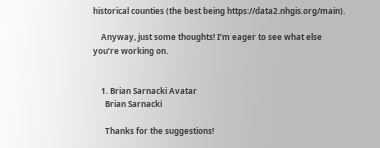historical counties (the best being https://data2.nhgis.org/main).

    Anyway, just some thoughts! I’m eager to see what else you’re working on.


    1. Brian Sarnacki Avatar
      Brian Sarnacki

      Thanks for the suggestions!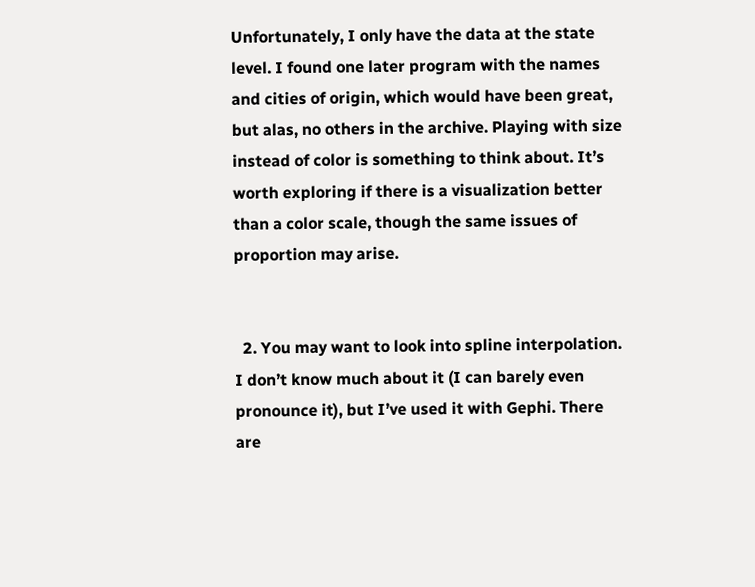Unfortunately, I only have the data at the state level. I found one later program with the names and cities of origin, which would have been great, but alas, no others in the archive. Playing with size instead of color is something to think about. It’s worth exploring if there is a visualization better than a color scale, though the same issues of proportion may arise.


  2. You may want to look into spline interpolation. I don’t know much about it (I can barely even pronounce it), but I’ve used it with Gephi. There are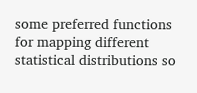some preferred functions for mapping different statistical distributions so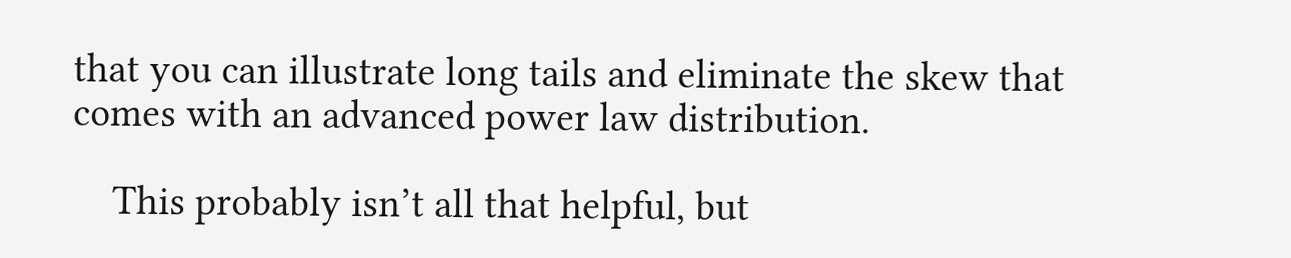that you can illustrate long tails and eliminate the skew that comes with an advanced power law distribution.

    This probably isn’t all that helpful, but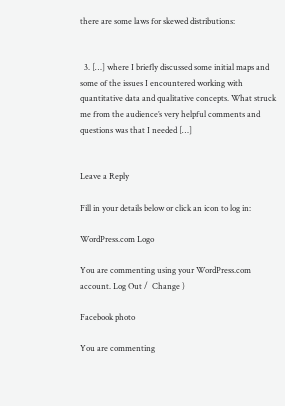there are some laws for skewed distributions:


  3. […] where I briefly discussed some initial maps and some of the issues I encountered working with quantitative data and qualitative concepts. What struck me from the audience’s very helpful comments and questions was that I needed […]


Leave a Reply

Fill in your details below or click an icon to log in:

WordPress.com Logo

You are commenting using your WordPress.com account. Log Out /  Change )

Facebook photo

You are commenting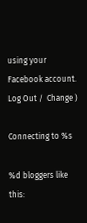using your Facebook account. Log Out /  Change )

Connecting to %s

%d bloggers like this: